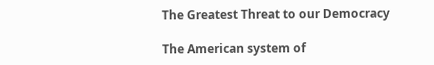The Greatest Threat to our Democracy

The American system of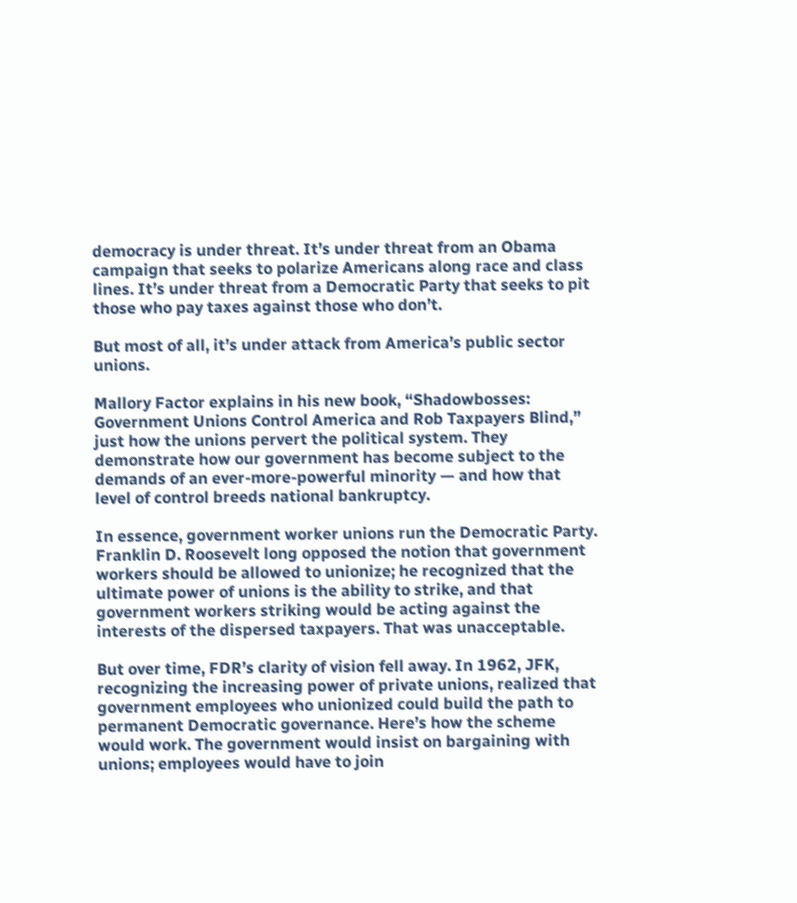democracy is under threat. It’s under threat from an Obama campaign that seeks to polarize Americans along race and class lines. It’s under threat from a Democratic Party that seeks to pit those who pay taxes against those who don’t.

But most of all, it’s under attack from America’s public sector unions.

Mallory Factor explains in his new book, “Shadowbosses: Government Unions Control America and Rob Taxpayers Blind,” just how the unions pervert the political system. They demonstrate how our government has become subject to the demands of an ever-more-powerful minority — and how that level of control breeds national bankruptcy.

In essence, government worker unions run the Democratic Party. Franklin D. Roosevelt long opposed the notion that government workers should be allowed to unionize; he recognized that the ultimate power of unions is the ability to strike, and that government workers striking would be acting against the interests of the dispersed taxpayers. That was unacceptable.

But over time, FDR’s clarity of vision fell away. In 1962, JFK, recognizing the increasing power of private unions, realized that government employees who unionized could build the path to permanent Democratic governance. Here’s how the scheme would work. The government would insist on bargaining with unions; employees would have to join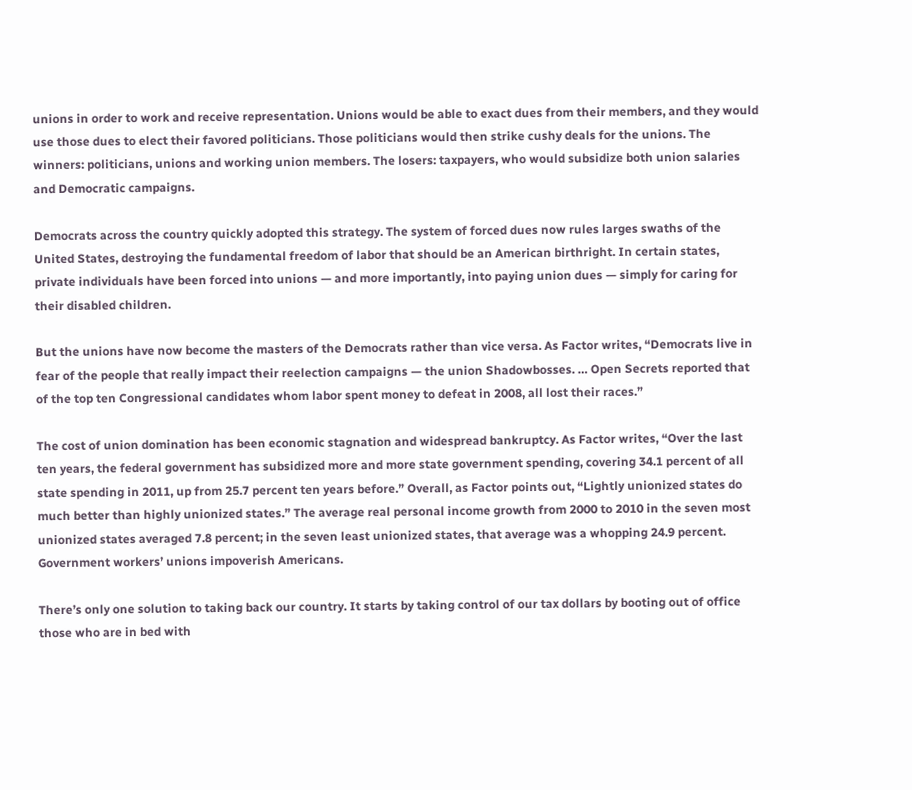unions in order to work and receive representation. Unions would be able to exact dues from their members, and they would use those dues to elect their favored politicians. Those politicians would then strike cushy deals for the unions. The winners: politicians, unions and working union members. The losers: taxpayers, who would subsidize both union salaries and Democratic campaigns.

Democrats across the country quickly adopted this strategy. The system of forced dues now rules larges swaths of the United States, destroying the fundamental freedom of labor that should be an American birthright. In certain states, private individuals have been forced into unions — and more importantly, into paying union dues — simply for caring for their disabled children.

But the unions have now become the masters of the Democrats rather than vice versa. As Factor writes, “Democrats live in fear of the people that really impact their reelection campaigns — the union Shadowbosses. … Open Secrets reported that of the top ten Congressional candidates whom labor spent money to defeat in 2008, all lost their races.”

The cost of union domination has been economic stagnation and widespread bankruptcy. As Factor writes, “Over the last ten years, the federal government has subsidized more and more state government spending, covering 34.1 percent of all state spending in 2011, up from 25.7 percent ten years before.” Overall, as Factor points out, “Lightly unionized states do much better than highly unionized states.” The average real personal income growth from 2000 to 2010 in the seven most unionized states averaged 7.8 percent; in the seven least unionized states, that average was a whopping 24.9 percent. Government workers’ unions impoverish Americans.

There’s only one solution to taking back our country. It starts by taking control of our tax dollars by booting out of office those who are in bed with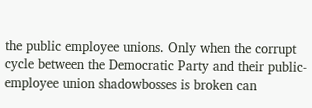the public employee unions. Only when the corrupt cycle between the Democratic Party and their public-employee union shadowbosses is broken can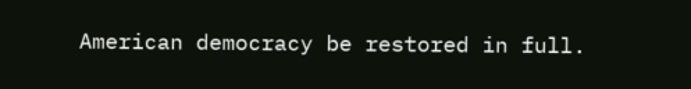American democracy be restored in full.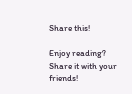Share this!

Enjoy reading? Share it with your friends!